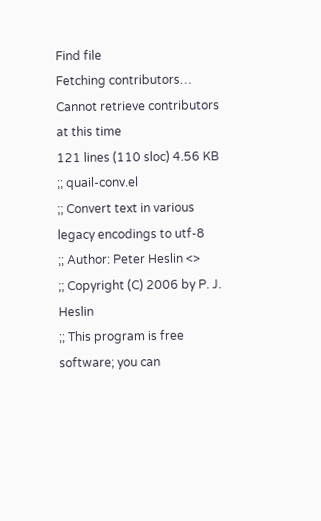Find file
Fetching contributors…
Cannot retrieve contributors at this time
121 lines (110 sloc) 4.56 KB
;; quail-conv.el
;; Convert text in various legacy encodings to utf-8
;; Author: Peter Heslin <>
;; Copyright (C) 2006 by P. J. Heslin
;; This program is free software; you can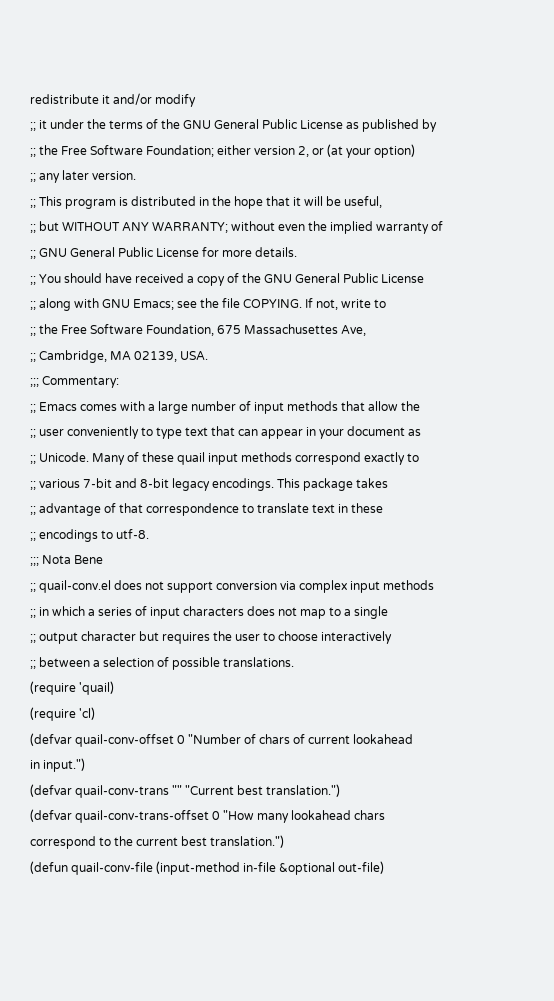redistribute it and/or modify
;; it under the terms of the GNU General Public License as published by
;; the Free Software Foundation; either version 2, or (at your option)
;; any later version.
;; This program is distributed in the hope that it will be useful,
;; but WITHOUT ANY WARRANTY; without even the implied warranty of
;; GNU General Public License for more details.
;; You should have received a copy of the GNU General Public License
;; along with GNU Emacs; see the file COPYING. If not, write to
;; the Free Software Foundation, 675 Massachusettes Ave,
;; Cambridge, MA 02139, USA.
;;; Commentary:
;; Emacs comes with a large number of input methods that allow the
;; user conveniently to type text that can appear in your document as
;; Unicode. Many of these quail input methods correspond exactly to
;; various 7-bit and 8-bit legacy encodings. This package takes
;; advantage of that correspondence to translate text in these
;; encodings to utf-8.
;;; Nota Bene
;; quail-conv.el does not support conversion via complex input methods
;; in which a series of input characters does not map to a single
;; output character but requires the user to choose interactively
;; between a selection of possible translations.
(require 'quail)
(require 'cl)
(defvar quail-conv-offset 0 "Number of chars of current lookahead
in input.")
(defvar quail-conv-trans "" "Current best translation.")
(defvar quail-conv-trans-offset 0 "How many lookahead chars
correspond to the current best translation.")
(defun quail-conv-file (input-method in-file &optional out-file)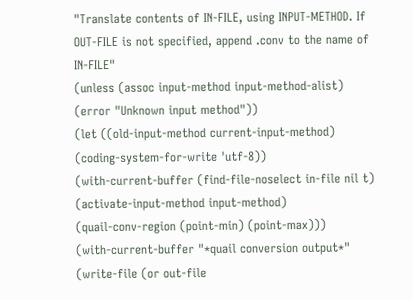"Translate contents of IN-FILE, using INPUT-METHOD. If
OUT-FILE is not specified, append .conv to the name of IN-FILE"
(unless (assoc input-method input-method-alist)
(error "Unknown input method"))
(let ((old-input-method current-input-method)
(coding-system-for-write 'utf-8))
(with-current-buffer (find-file-noselect in-file nil t)
(activate-input-method input-method)
(quail-conv-region (point-min) (point-max)))
(with-current-buffer "*quail conversion output*"
(write-file (or out-file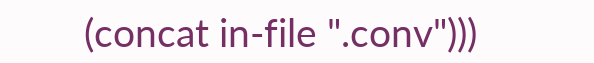(concat in-file ".conv")))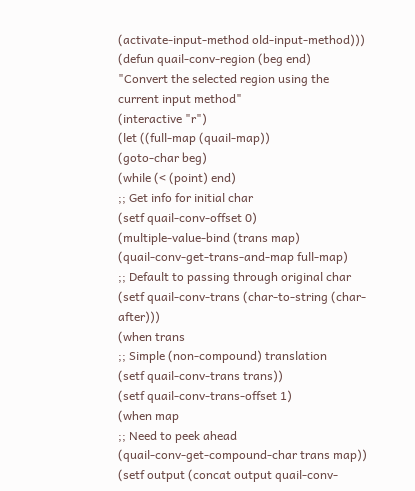(activate-input-method old-input-method)))
(defun quail-conv-region (beg end)
"Convert the selected region using the current input method"
(interactive "r")
(let ((full-map (quail-map))
(goto-char beg)
(while (< (point) end)
;; Get info for initial char
(setf quail-conv-offset 0)
(multiple-value-bind (trans map)
(quail-conv-get-trans-and-map full-map)
;; Default to passing through original char
(setf quail-conv-trans (char-to-string (char-after)))
(when trans
;; Simple (non-compound) translation
(setf quail-conv-trans trans))
(setf quail-conv-trans-offset 1)
(when map
;; Need to peek ahead
(quail-conv-get-compound-char trans map))
(setf output (concat output quail-conv-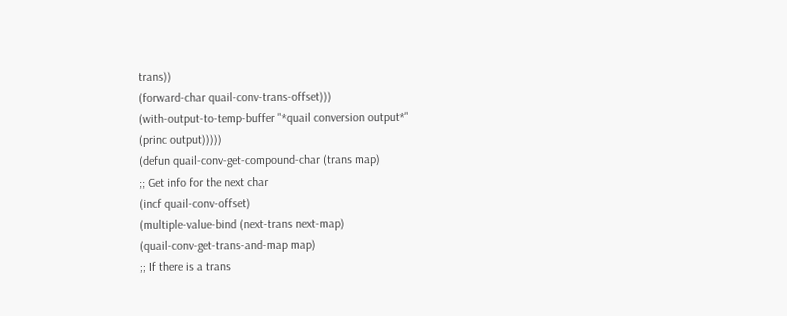trans))
(forward-char quail-conv-trans-offset)))
(with-output-to-temp-buffer "*quail conversion output*"
(princ output)))))
(defun quail-conv-get-compound-char (trans map)
;; Get info for the next char
(incf quail-conv-offset)
(multiple-value-bind (next-trans next-map)
(quail-conv-get-trans-and-map map)
;; If there is a trans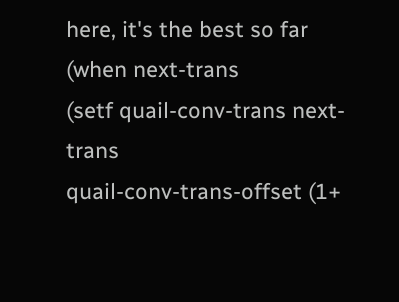here, it's the best so far
(when next-trans
(setf quail-conv-trans next-trans
quail-conv-trans-offset (1+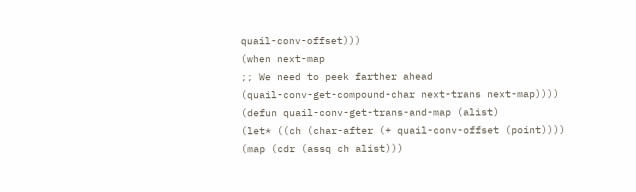quail-conv-offset)))
(when next-map
;; We need to peek farther ahead
(quail-conv-get-compound-char next-trans next-map))))
(defun quail-conv-get-trans-and-map (alist)
(let* ((ch (char-after (+ quail-conv-offset (point))))
(map (cdr (assq ch alist)))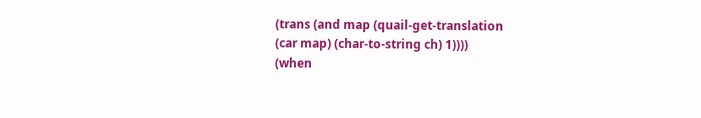(trans (and map (quail-get-translation
(car map) (char-to-string ch) 1))))
(when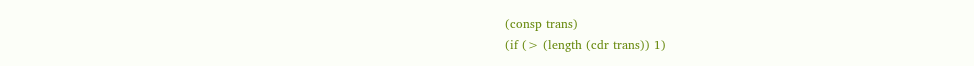(consp trans)
(if (> (length (cdr trans)) 1)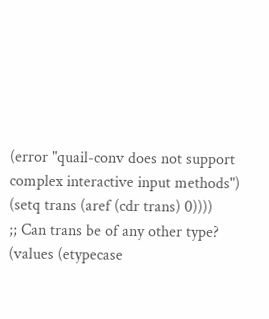(error "quail-conv does not support complex interactive input methods")
(setq trans (aref (cdr trans) 0))))
;; Can trans be of any other type?
(values (etypecase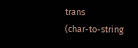trans
(char-to-string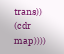trans))
(cdr map))))